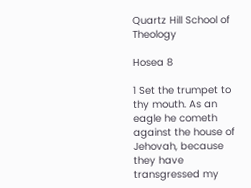Quartz Hill School of Theology

Hosea 8

1 Set the trumpet to thy mouth. As an eagle he cometh against the house of Jehovah, because they have transgressed my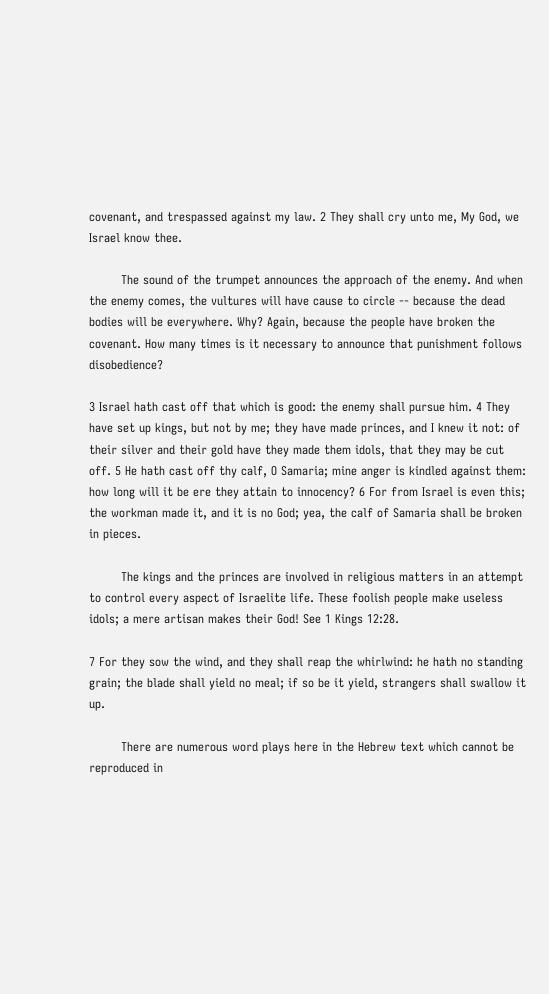covenant, and trespassed against my law. 2 They shall cry unto me, My God, we Israel know thee.

        The sound of the trumpet announces the approach of the enemy. And when the enemy comes, the vultures will have cause to circle -- because the dead bodies will be everywhere. Why? Again, because the people have broken the covenant. How many times is it necessary to announce that punishment follows disobedience?

3 Israel hath cast off that which is good: the enemy shall pursue him. 4 They have set up kings, but not by me; they have made princes, and I knew it not: of their silver and their gold have they made them idols, that they may be cut off. 5 He hath cast off thy calf, O Samaria; mine anger is kindled against them: how long will it be ere they attain to innocency? 6 For from Israel is even this; the workman made it, and it is no God; yea, the calf of Samaria shall be broken in pieces.

        The kings and the princes are involved in religious matters in an attempt to control every aspect of Israelite life. These foolish people make useless idols; a mere artisan makes their God! See 1 Kings 12:28.

7 For they sow the wind, and they shall reap the whirlwind: he hath no standing grain; the blade shall yield no meal; if so be it yield, strangers shall swallow it up.

        There are numerous word plays here in the Hebrew text which cannot be reproduced in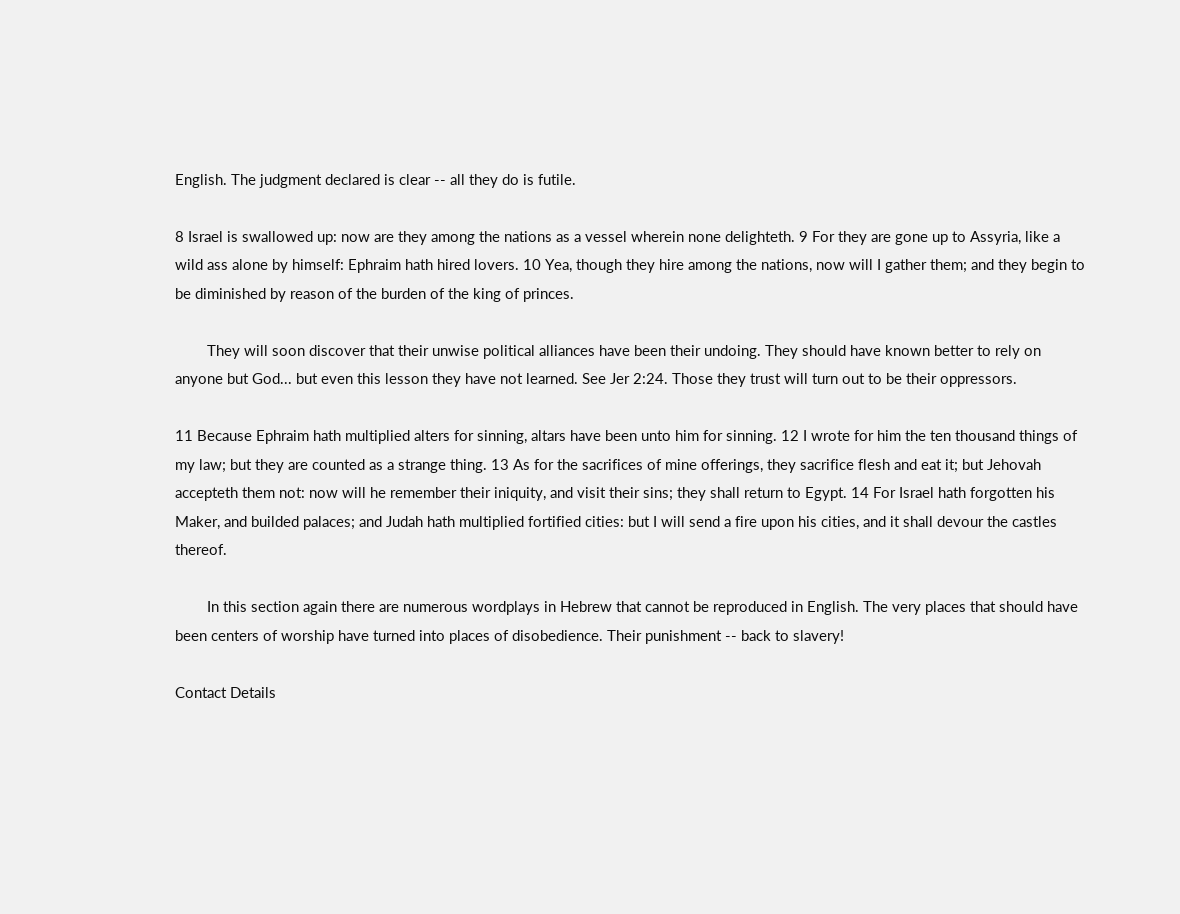English. The judgment declared is clear -- all they do is futile.

8 Israel is swallowed up: now are they among the nations as a vessel wherein none delighteth. 9 For they are gone up to Assyria, like a wild ass alone by himself: Ephraim hath hired lovers. 10 Yea, though they hire among the nations, now will I gather them; and they begin to be diminished by reason of the burden of the king of princes.

        They will soon discover that their unwise political alliances have been their undoing. They should have known better to rely on anyone but God... but even this lesson they have not learned. See Jer 2:24. Those they trust will turn out to be their oppressors.

11 Because Ephraim hath multiplied alters for sinning, altars have been unto him for sinning. 12 I wrote for him the ten thousand things of my law; but they are counted as a strange thing. 13 As for the sacrifices of mine offerings, they sacrifice flesh and eat it; but Jehovah accepteth them not: now will he remember their iniquity, and visit their sins; they shall return to Egypt. 14 For Israel hath forgotten his Maker, and builded palaces; and Judah hath multiplied fortified cities: but I will send a fire upon his cities, and it shall devour the castles thereof.

        In this section again there are numerous wordplays in Hebrew that cannot be reproduced in English. The very places that should have been centers of worship have turned into places of disobedience. Their punishment -- back to slavery!

Contact Details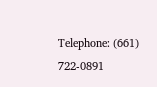Telephone: (661) 722-0891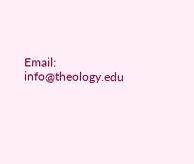Email: info@theology.edu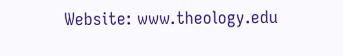Website: www.theology.edu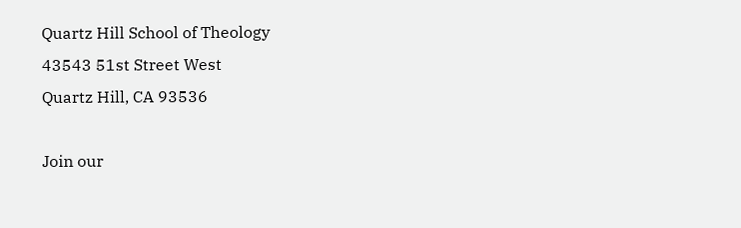Quartz Hill School of Theology
43543 51st Street West
Quartz Hill, CA 93536

Join our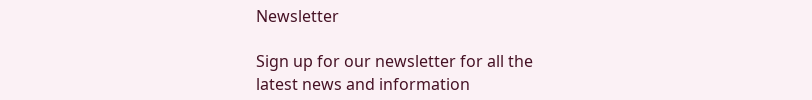Newsletter

Sign up for our newsletter for all the
latest news and information